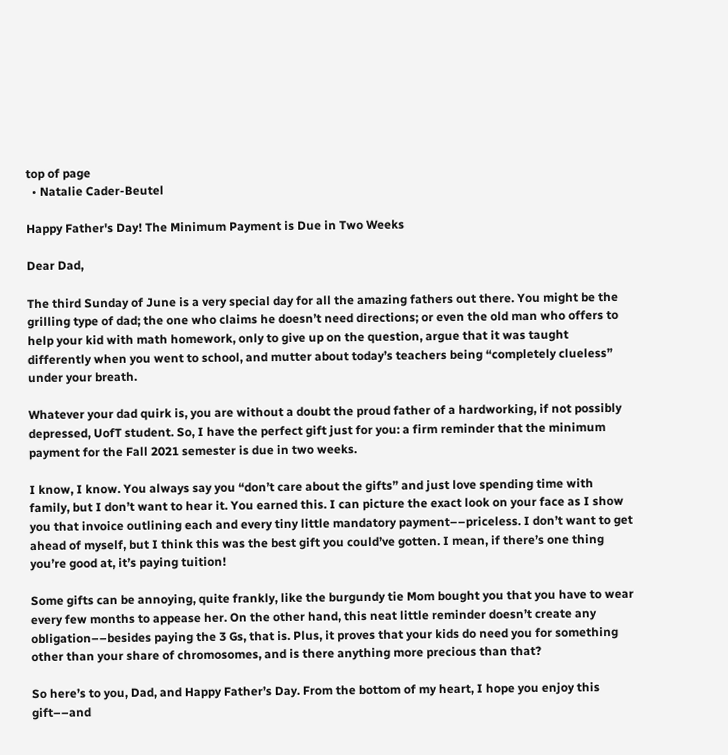top of page
  • Natalie Cader-Beutel

Happy Father's Day! The Minimum Payment is Due in Two Weeks

Dear Dad,

The third Sunday of June is a very special day for all the amazing fathers out there. You might be the grilling type of dad; the one who claims he doesn’t need directions; or even the old man who offers to help your kid with math homework, only to give up on the question, argue that it was taught differently when you went to school, and mutter about today’s teachers being “completely clueless” under your breath.

Whatever your dad quirk is, you are without a doubt the proud father of a hardworking, if not possibly depressed, UofT student. So, I have the perfect gift just for you: a firm reminder that the minimum payment for the Fall 2021 semester is due in two weeks.

I know, I know. You always say you “don’t care about the gifts” and just love spending time with family, but I don’t want to hear it. You earned this. I can picture the exact look on your face as I show you that invoice outlining each and every tiny little mandatory payment––priceless. I don’t want to get ahead of myself, but I think this was the best gift you could’ve gotten. I mean, if there’s one thing you’re good at, it’s paying tuition!

Some gifts can be annoying, quite frankly, like the burgundy tie Mom bought you that you have to wear every few months to appease her. On the other hand, this neat little reminder doesn’t create any obligation––besides paying the 3 Gs, that is. Plus, it proves that your kids do need you for something other than your share of chromosomes, and is there anything more precious than that?

So here’s to you, Dad, and Happy Father’s Day. From the bottom of my heart, I hope you enjoy this gift––and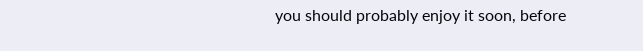you should probably enjoy it soon, before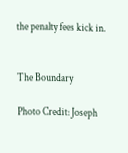the penalty fees kick in.


The Boundary

Photo Credit: Joseph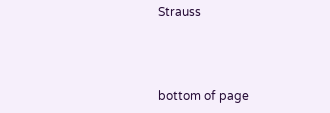Strauss



bottom of page